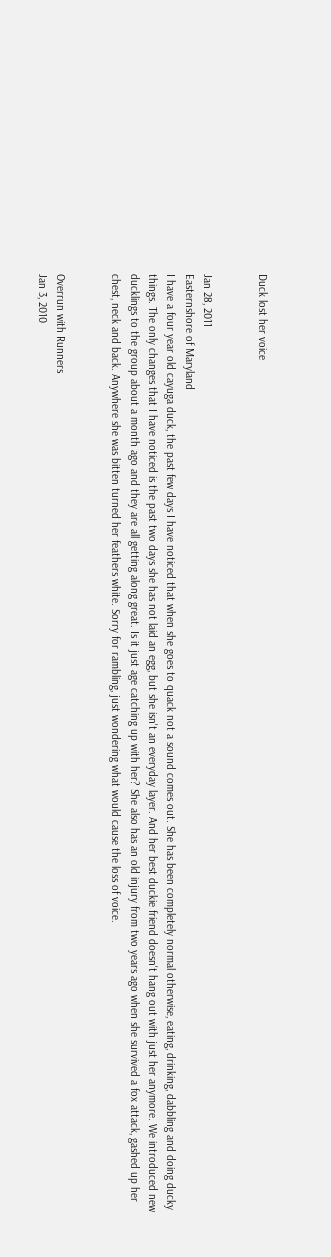Duck lost her voice


Jan 28, 2011
Easternshore of Maryland
I have a four year old cayuga duck, the past few days I have noticed that when she goes to quack not a sound comes out. She has been completely normal otherwise, eating, drinking, dabbling and doing ducky things. The only changes that I have noticed is the past two days she has not laid an egg, but she isn't an everyday layer. And her best duckie friend doesn't hang out with just her anymore. We introduced new ducklings to the group about a month ago and they are all getting along great. Is it just age catching up with her? She also has an old injury from two years ago when she survived a fox attack, gashed up her chest, neck and back. Anywhere she was bitten turned her feathers white. Sorry for rambling, just wondering what would cause the loss of voice.


Overrun with Runners
Jan 3, 2010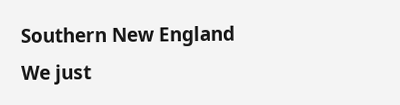Southern New England
We just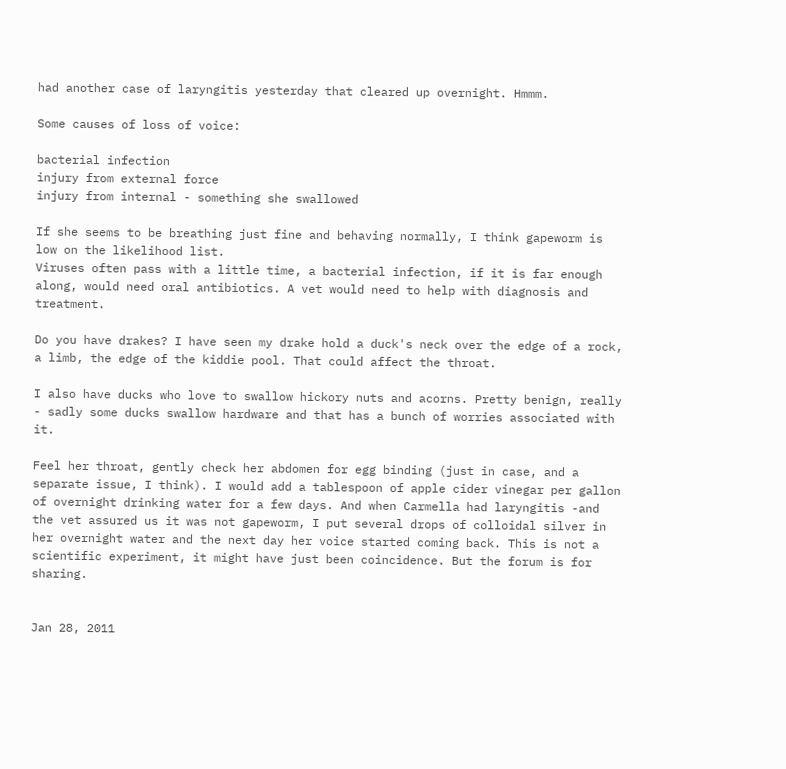had another case of laryngitis yesterday that cleared up overnight. Hmmm.

Some causes of loss of voice:

bacterial infection
injury from external force
injury from internal - something she swallowed

If she seems to be breathing just fine and behaving normally, I think gapeworm is low on the likelihood list.
Viruses often pass with a little time, a bacterial infection, if it is far enough along, would need oral antibiotics. A vet would need to help with diagnosis and treatment.

Do you have drakes? I have seen my drake hold a duck's neck over the edge of a rock, a limb, the edge of the kiddie pool. That could affect the throat.

I also have ducks who love to swallow hickory nuts and acorns. Pretty benign, really - sadly some ducks swallow hardware and that has a bunch of worries associated with it.

Feel her throat, gently check her abdomen for egg binding (just in case, and a separate issue, I think). I would add a tablespoon of apple cider vinegar per gallon of overnight drinking water for a few days. And when Carmella had laryngitis -and the vet assured us it was not gapeworm, I put several drops of colloidal silver in her overnight water and the next day her voice started coming back. This is not a scientific experiment, it might have just been coincidence. But the forum is for sharing.


Jan 28, 2011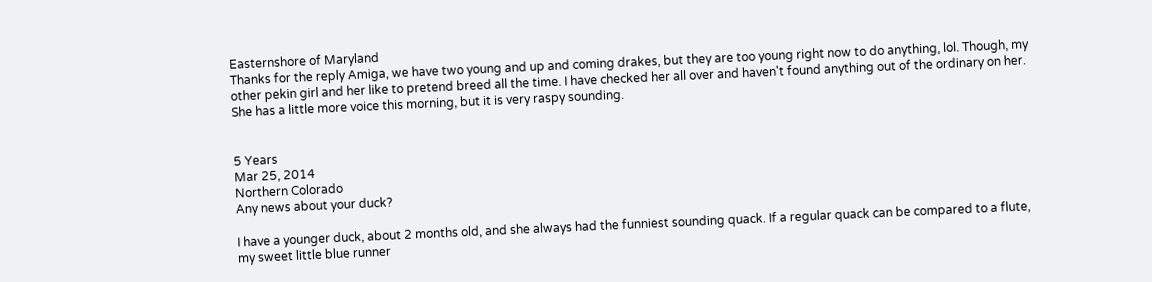Easternshore of Maryland
Thanks for the reply Amiga, we have two young and up and coming drakes, but they are too young right now to do anything, lol. Though, my other pekin girl and her like to pretend breed all the time. I have checked her all over and haven't found anything out of the ordinary on her. She has a little more voice this morning, but it is very raspy sounding.


5 Years
Mar 25, 2014
Northern Colorado
Any news about your duck?

I have a younger duck, about 2 months old, and she always had the funniest sounding quack. If a regular quack can be compared to a flute, my sweet little blue runner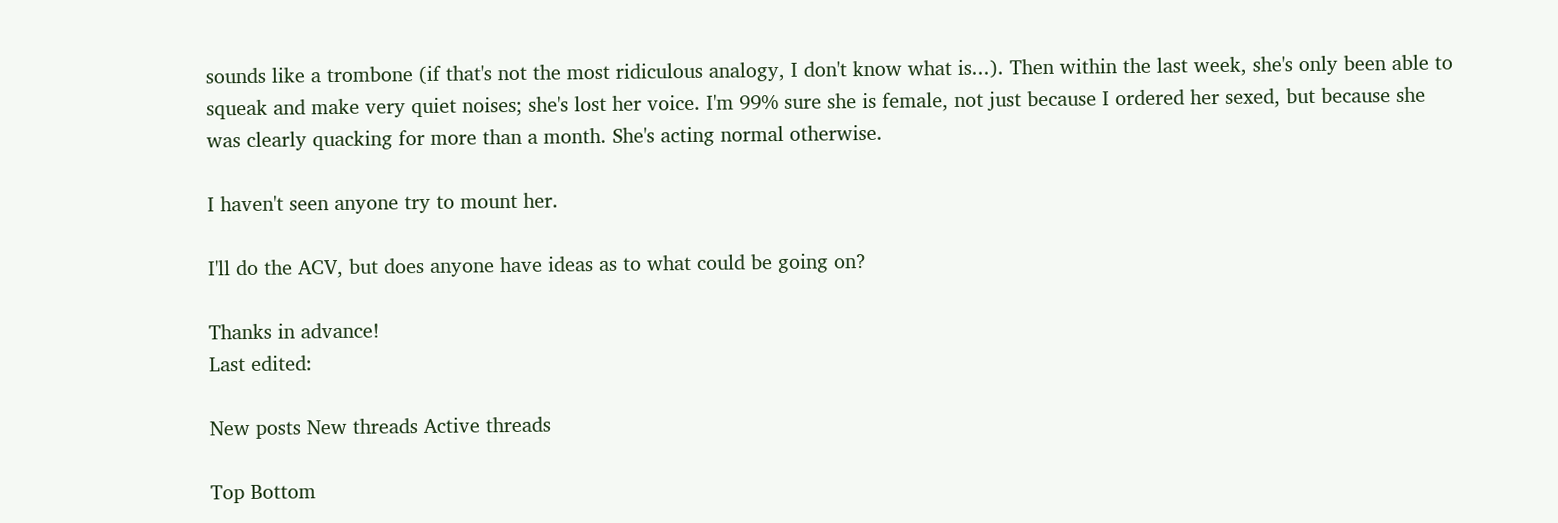sounds like a trombone (if that's not the most ridiculous analogy, I don't know what is...). Then within the last week, she's only been able to squeak and make very quiet noises; she's lost her voice. I'm 99% sure she is female, not just because I ordered her sexed, but because she was clearly quacking for more than a month. She's acting normal otherwise.

I haven't seen anyone try to mount her.

I'll do the ACV, but does anyone have ideas as to what could be going on?

Thanks in advance!
Last edited:

New posts New threads Active threads

Top Bottom